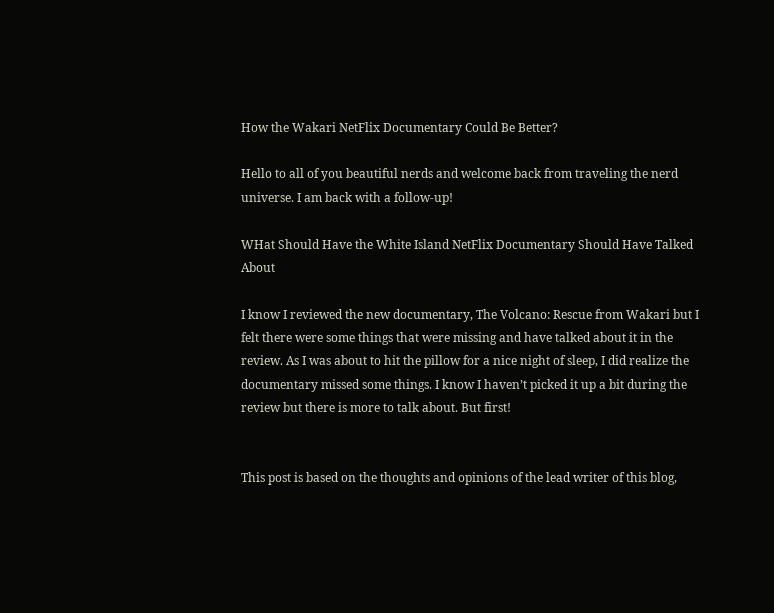How the Wakari NetFlix Documentary Could Be Better?

Hello to all of you beautiful nerds and welcome back from traveling the nerd universe. I am back with a follow-up!

WHat Should Have the White Island NetFlix Documentary Should Have Talked About

I know I reviewed the new documentary, The Volcano: Rescue from Wakari but I felt there were some things that were missing and have talked about it in the review. As I was about to hit the pillow for a nice night of sleep, I did realize the documentary missed some things. I know I haven’t picked it up a bit during the review but there is more to talk about. But first!


This post is based on the thoughts and opinions of the lead writer of this blog,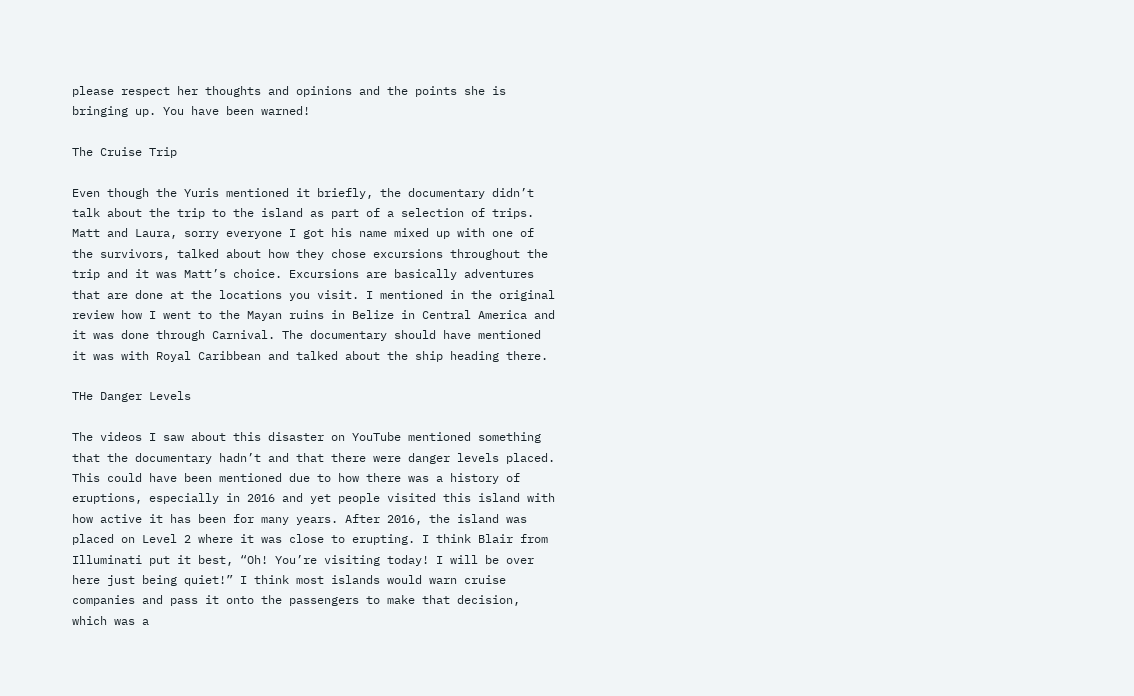please respect her thoughts and opinions and the points she is bringing up. You have been warned!

The Cruise Trip

Even though the Yuris mentioned it briefly, the documentary didn’t talk about the trip to the island as part of a selection of trips. Matt and Laura, sorry everyone I got his name mixed up with one of the survivors, talked about how they chose excursions throughout the trip and it was Matt’s choice. Excursions are basically adventures that are done at the locations you visit. I mentioned in the original review how I went to the Mayan ruins in Belize in Central America and it was done through Carnival. The documentary should have mentioned it was with Royal Caribbean and talked about the ship heading there.

THe Danger Levels

The videos I saw about this disaster on YouTube mentioned something that the documentary hadn’t and that there were danger levels placed. This could have been mentioned due to how there was a history of eruptions, especially in 2016 and yet people visited this island with how active it has been for many years. After 2016, the island was placed on Level 2 where it was close to erupting. I think Blair from Illuminati put it best, “Oh! You’re visiting today! I will be over here just being quiet!” I think most islands would warn cruise companies and pass it onto the passengers to make that decision, which was a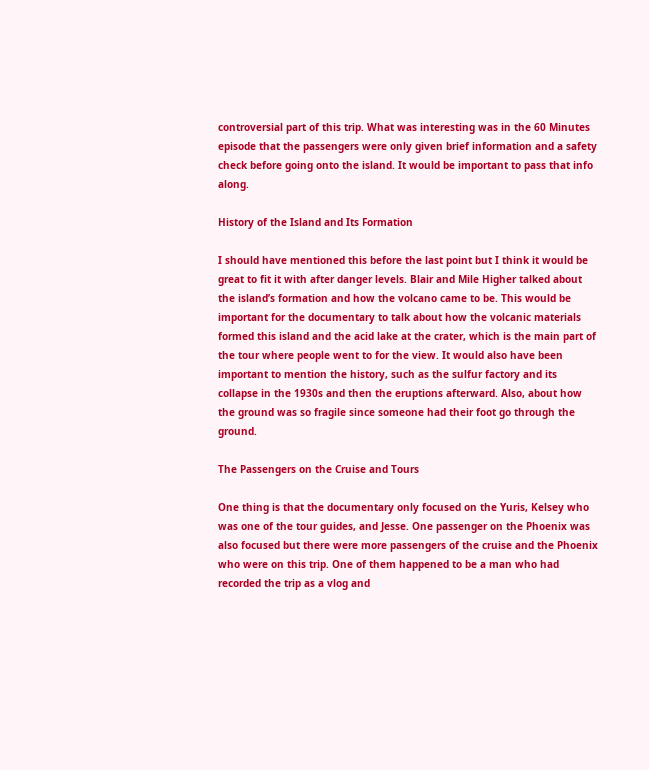controversial part of this trip. What was interesting was in the 60 Minutes episode that the passengers were only given brief information and a safety check before going onto the island. It would be important to pass that info along.

History of the Island and Its Formation

I should have mentioned this before the last point but I think it would be great to fit it with after danger levels. Blair and Mile Higher talked about the island’s formation and how the volcano came to be. This would be important for the documentary to talk about how the volcanic materials formed this island and the acid lake at the crater, which is the main part of the tour where people went to for the view. It would also have been important to mention the history, such as the sulfur factory and its collapse in the 1930s and then the eruptions afterward. Also, about how the ground was so fragile since someone had their foot go through the ground.

The Passengers on the Cruise and Tours

One thing is that the documentary only focused on the Yuris, Kelsey who was one of the tour guides, and Jesse. One passenger on the Phoenix was also focused but there were more passengers of the cruise and the Phoenix who were on this trip. One of them happened to be a man who had recorded the trip as a vlog and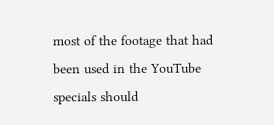most of the footage that had been used in the YouTube specials should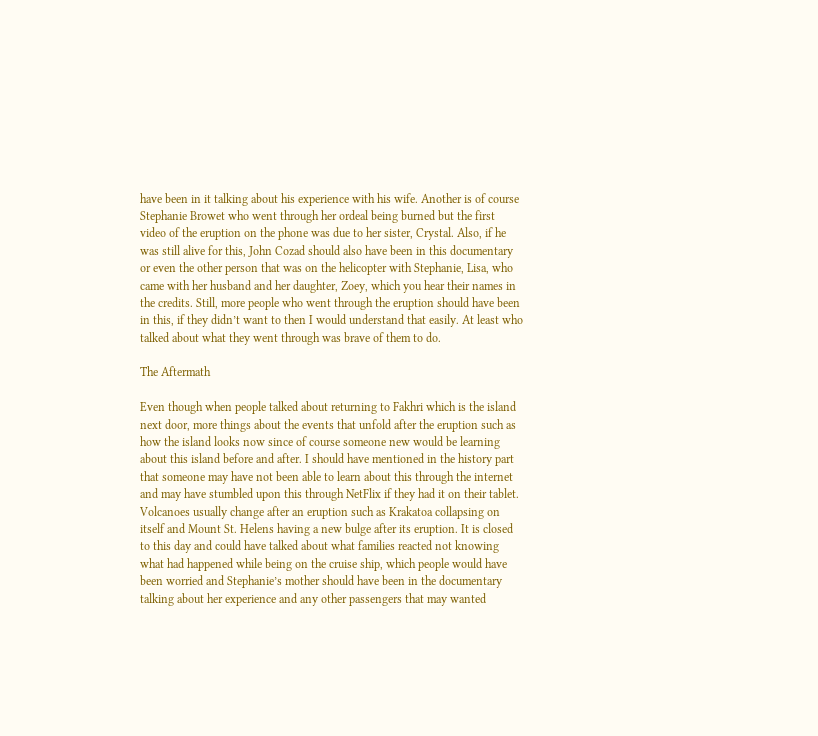have been in it talking about his experience with his wife. Another is of course Stephanie Browet who went through her ordeal being burned but the first video of the eruption on the phone was due to her sister, Crystal. Also, if he was still alive for this, John Cozad should also have been in this documentary or even the other person that was on the helicopter with Stephanie, Lisa, who came with her husband and her daughter, Zoey, which you hear their names in the credits. Still, more people who went through the eruption should have been in this, if they didn’t want to then I would understand that easily. At least who talked about what they went through was brave of them to do.

The Aftermath

Even though when people talked about returning to Fakhri which is the island next door, more things about the events that unfold after the eruption such as how the island looks now since of course someone new would be learning about this island before and after. I should have mentioned in the history part that someone may have not been able to learn about this through the internet and may have stumbled upon this through NetFlix if they had it on their tablet. Volcanoes usually change after an eruption such as Krakatoa collapsing on itself and Mount St. Helens having a new bulge after its eruption. It is closed to this day and could have talked about what families reacted not knowing what had happened while being on the cruise ship, which people would have been worried and Stephanie’s mother should have been in the documentary talking about her experience and any other passengers that may wanted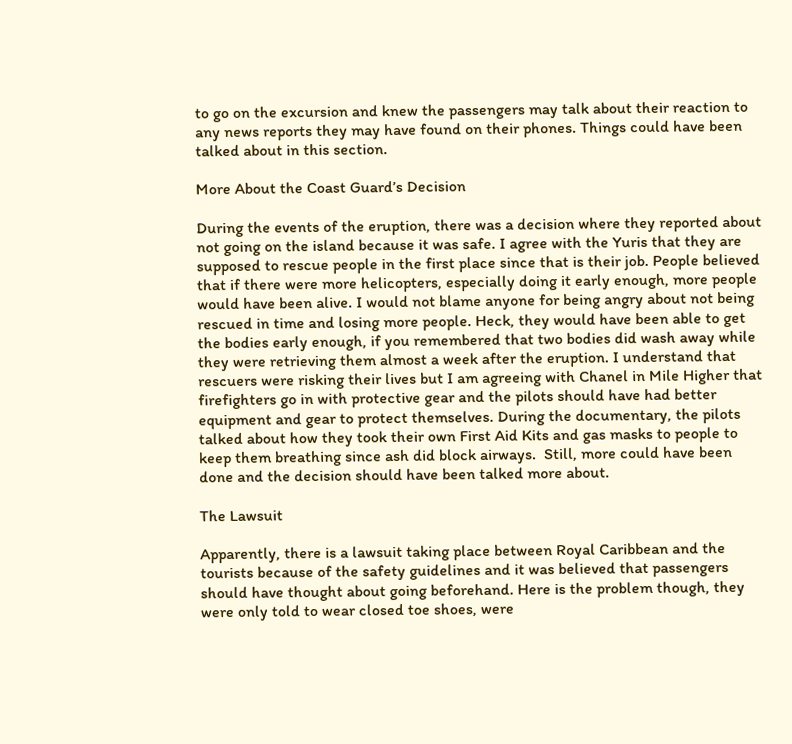to go on the excursion and knew the passengers may talk about their reaction to any news reports they may have found on their phones. Things could have been talked about in this section.

More About the Coast Guard’s Decision

During the events of the eruption, there was a decision where they reported about not going on the island because it was safe. I agree with the Yuris that they are supposed to rescue people in the first place since that is their job. People believed that if there were more helicopters, especially doing it early enough, more people would have been alive. I would not blame anyone for being angry about not being rescued in time and losing more people. Heck, they would have been able to get the bodies early enough, if you remembered that two bodies did wash away while they were retrieving them almost a week after the eruption. I understand that rescuers were risking their lives but I am agreeing with Chanel in Mile Higher that firefighters go in with protective gear and the pilots should have had better equipment and gear to protect themselves. During the documentary, the pilots talked about how they took their own First Aid Kits and gas masks to people to keep them breathing since ash did block airways.  Still, more could have been done and the decision should have been talked more about.

The Lawsuit

Apparently, there is a lawsuit taking place between Royal Caribbean and the tourists because of the safety guidelines and it was believed that passengers should have thought about going beforehand. Here is the problem though, they were only told to wear closed toe shoes, were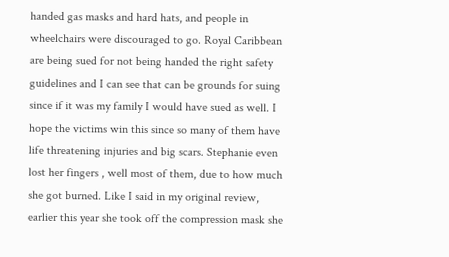handed gas masks and hard hats, and people in wheelchairs were discouraged to go. Royal Caribbean are being sued for not being handed the right safety guidelines and I can see that can be grounds for suing since if it was my family I would have sued as well. I hope the victims win this since so many of them have life threatening injuries and big scars. Stephanie even lost her fingers , well most of them, due to how much she got burned. Like I said in my original review, earlier this year she took off the compression mask she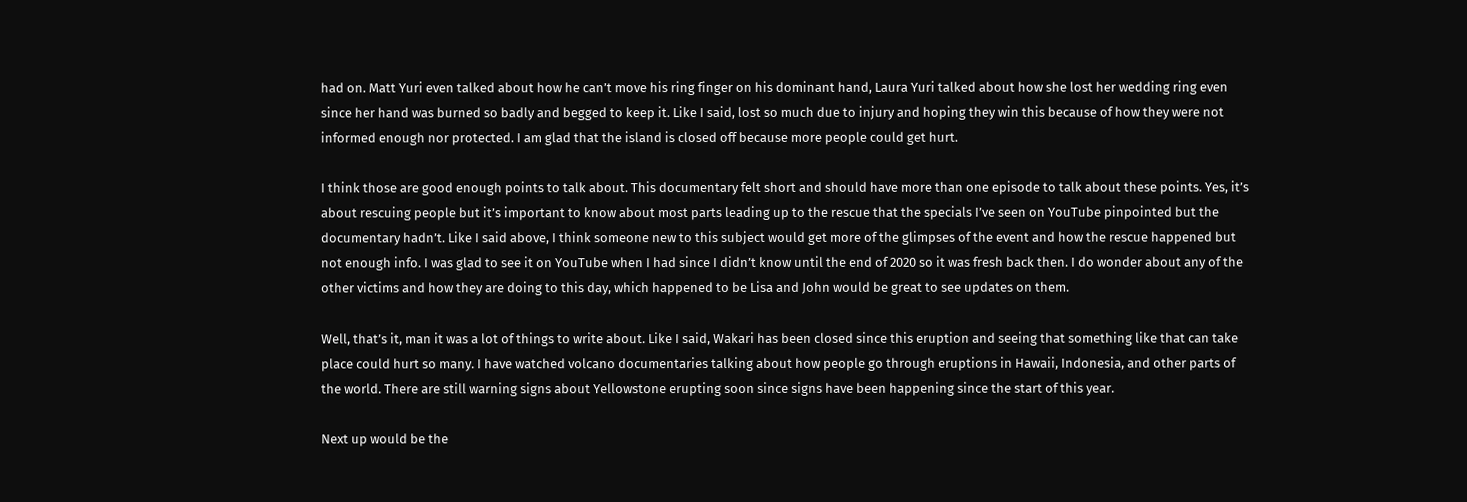had on. Matt Yuri even talked about how he can’t move his ring finger on his dominant hand, Laura Yuri talked about how she lost her wedding ring even since her hand was burned so badly and begged to keep it. Like I said, lost so much due to injury and hoping they win this because of how they were not informed enough nor protected. I am glad that the island is closed off because more people could get hurt.

I think those are good enough points to talk about. This documentary felt short and should have more than one episode to talk about these points. Yes, it’s about rescuing people but it’s important to know about most parts leading up to the rescue that the specials I’ve seen on YouTube pinpointed but the documentary hadn’t. Like I said above, I think someone new to this subject would get more of the glimpses of the event and how the rescue happened but not enough info. I was glad to see it on YouTube when I had since I didn’t know until the end of 2020 so it was fresh back then. I do wonder about any of the other victims and how they are doing to this day, which happened to be Lisa and John would be great to see updates on them.

Well, that’s it, man it was a lot of things to write about. Like I said, Wakari has been closed since this eruption and seeing that something like that can take place could hurt so many. I have watched volcano documentaries talking about how people go through eruptions in Hawaii, Indonesia, and other parts of the world. There are still warning signs about Yellowstone erupting soon since signs have been happening since the start of this year.

Next up would be the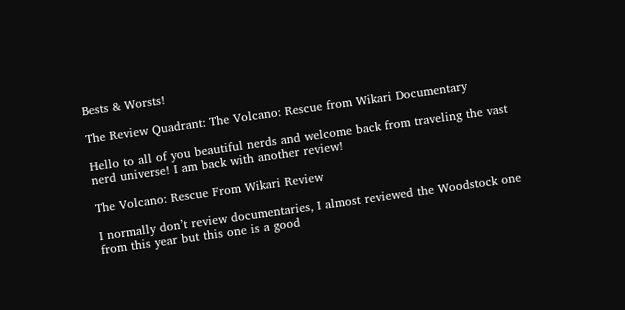Bests & Worsts!

The Review Quadrant: The Volcano: Rescue from Wikari Documentary

Hello to all of you beautiful nerds and welcome back from traveling the vast nerd universe! I am back with another review!

The Volcano: Rescue From Wikari Review

I normally don’t review documentaries, I almost reviewed the Woodstock one from this year but this one is a good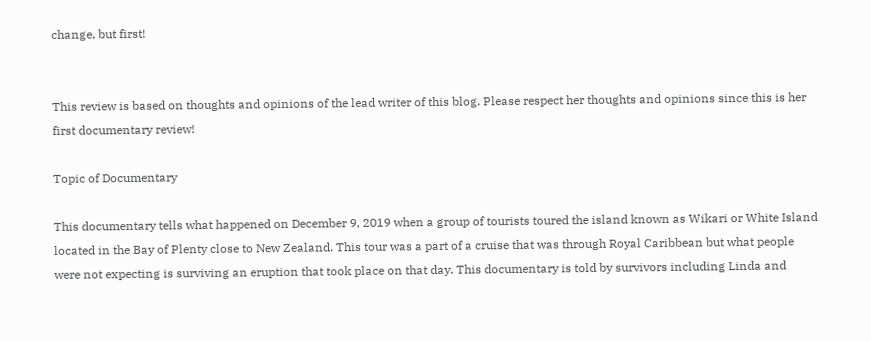change, but first!


This review is based on thoughts and opinions of the lead writer of this blog. Please respect her thoughts and opinions since this is her first documentary review!

Topic of Documentary

This documentary tells what happened on December 9, 2019 when a group of tourists toured the island known as Wikari or White Island located in the Bay of Plenty close to New Zealand. This tour was a part of a cruise that was through Royal Caribbean but what people were not expecting is surviving an eruption that took place on that day. This documentary is told by survivors including Linda and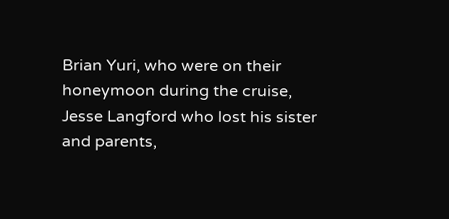Brian Yuri, who were on their honeymoon during the cruise, Jesse Langford who lost his sister and parents,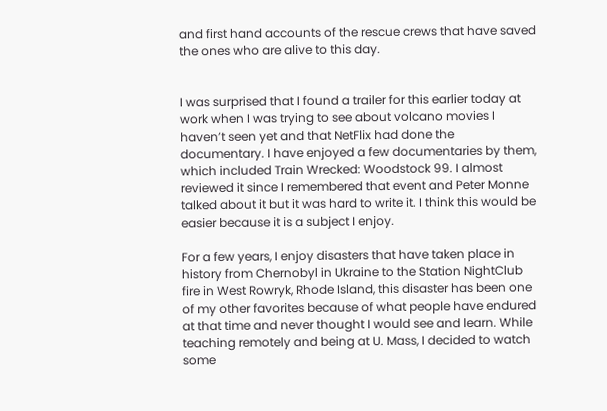and first hand accounts of the rescue crews that have saved the ones who are alive to this day.


I was surprised that I found a trailer for this earlier today at work when I was trying to see about volcano movies I haven’t seen yet and that NetFlix had done the documentary. I have enjoyed a few documentaries by them, which included Train Wrecked: Woodstock 99. I almost reviewed it since I remembered that event and Peter Monne talked about it but it was hard to write it. I think this would be easier because it is a subject I enjoy.

For a few years, I enjoy disasters that have taken place in history from Chernobyl in Ukraine to the Station NightClub fire in West Rowryk, Rhode Island, this disaster has been one of my other favorites because of what people have endured at that time and never thought I would see and learn. While teaching remotely and being at U. Mass, I decided to watch some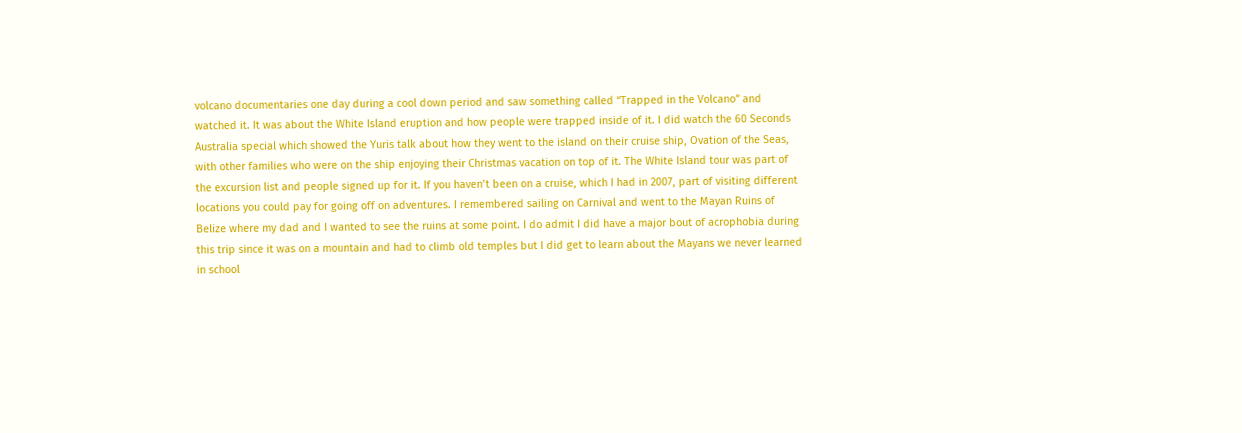volcano documentaries one day during a cool down period and saw something called “Trapped in the Volcano” and watched it. It was about the White Island eruption and how people were trapped inside of it. I did watch the 60 Seconds Australia special which showed the Yuris talk about how they went to the island on their cruise ship, Ovation of the Seas, with other families who were on the ship enjoying their Christmas vacation on top of it. The White Island tour was part of the excursion list and people signed up for it. If you haven’t been on a cruise, which I had in 2007, part of visiting different locations you could pay for going off on adventures. I remembered sailing on Carnival and went to the Mayan Ruins of Belize where my dad and I wanted to see the ruins at some point. I do admit I did have a major bout of acrophobia during this trip since it was on a mountain and had to climb old temples but I did get to learn about the Mayans we never learned in school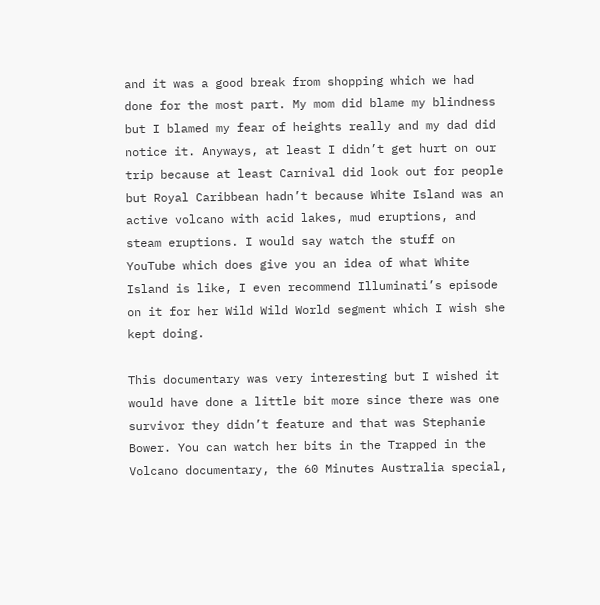and it was a good break from shopping which we had done for the most part. My mom did blame my blindness but I blamed my fear of heights really and my dad did notice it. Anyways, at least I didn’t get hurt on our trip because at least Carnival did look out for people but Royal Caribbean hadn’t because White Island was an active volcano with acid lakes, mud eruptions, and steam eruptions. I would say watch the stuff on YouTube which does give you an idea of what White Island is like, I even recommend Illuminati’s episode on it for her Wild Wild World segment which I wish she kept doing.

This documentary was very interesting but I wished it would have done a little bit more since there was one survivor they didn’t feature and that was Stephanie Bower. You can watch her bits in the Trapped in the Volcano documentary, the 60 Minutes Australia special,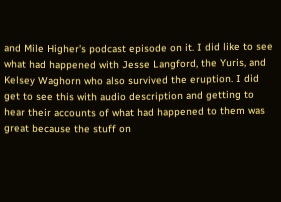and Mile Higher’s podcast episode on it. I did like to see what had happened with Jesse Langford, the Yuris, and Kelsey Waghorn who also survived the eruption. I did get to see this with audio description and getting to hear their accounts of what had happened to them was great because the stuff on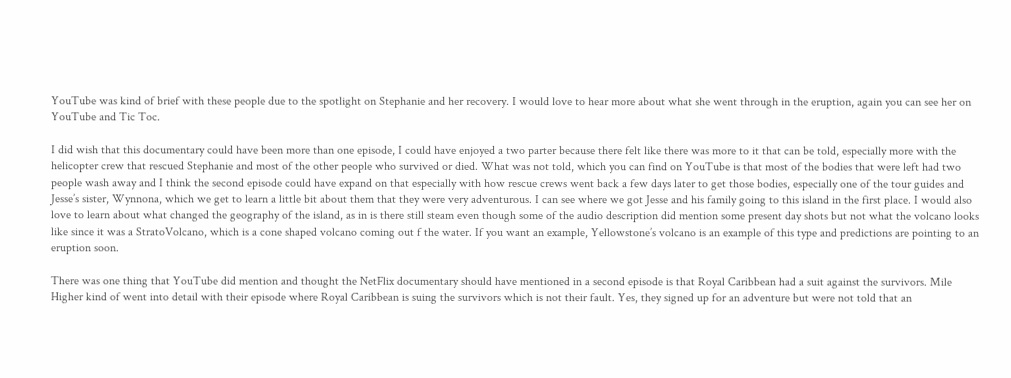YouTube was kind of brief with these people due to the spotlight on Stephanie and her recovery. I would love to hear more about what she went through in the eruption, again you can see her on YouTube and Tic Toc.

I did wish that this documentary could have been more than one episode, I could have enjoyed a two parter because there felt like there was more to it that can be told, especially more with the helicopter crew that rescued Stephanie and most of the other people who survived or died. What was not told, which you can find on YouTube is that most of the bodies that were left had two people wash away and I think the second episode could have expand on that especially with how rescue crews went back a few days later to get those bodies, especially one of the tour guides and Jesse’s sister, Wynnona, which we get to learn a little bit about them that they were very adventurous. I can see where we got Jesse and his family going to this island in the first place. I would also love to learn about what changed the geography of the island, as in is there still steam even though some of the audio description did mention some present day shots but not what the volcano looks like since it was a StratoVolcano, which is a cone shaped volcano coming out f the water. If you want an example, Yellowstone’s volcano is an example of this type and predictions are pointing to an eruption soon.

There was one thing that YouTube did mention and thought the NetFlix documentary should have mentioned in a second episode is that Royal Caribbean had a suit against the survivors. Mile Higher kind of went into detail with their episode where Royal Caribbean is suing the survivors which is not their fault. Yes, they signed up for an adventure but were not told that an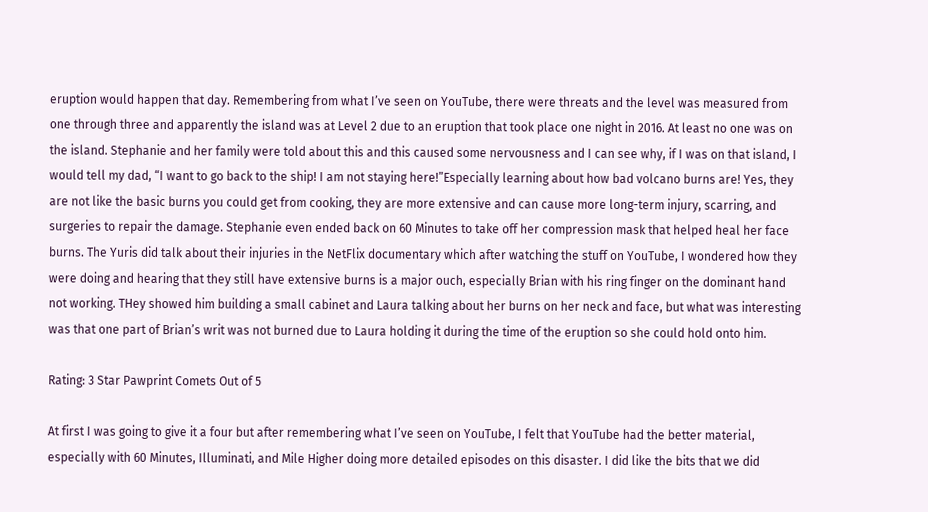eruption would happen that day. Remembering from what I’ve seen on YouTube, there were threats and the level was measured from one through three and apparently the island was at Level 2 due to an eruption that took place one night in 2016. At least no one was on the island. Stephanie and her family were told about this and this caused some nervousness and I can see why, if I was on that island, I would tell my dad, “I want to go back to the ship! I am not staying here!”Especially learning about how bad volcano burns are! Yes, they are not like the basic burns you could get from cooking, they are more extensive and can cause more long-term injury, scarring, and surgeries to repair the damage. Stephanie even ended back on 60 Minutes to take off her compression mask that helped heal her face burns. The Yuris did talk about their injuries in the NetFlix documentary which after watching the stuff on YouTube, I wondered how they were doing and hearing that they still have extensive burns is a major ouch, especially Brian with his ring finger on the dominant hand not working. THey showed him building a small cabinet and Laura talking about her burns on her neck and face, but what was interesting was that one part of Brian’s writ was not burned due to Laura holding it during the time of the eruption so she could hold onto him.

Rating: 3 Star Pawprint Comets Out of 5

At first I was going to give it a four but after remembering what I’ve seen on YouTube, I felt that YouTube had the better material, especially with 60 Minutes, Illuminati, and Mile Higher doing more detailed episodes on this disaster. I did like the bits that we did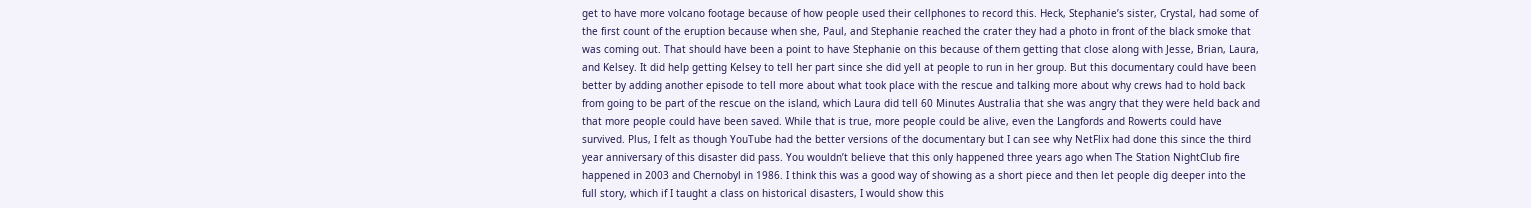get to have more volcano footage because of how people used their cellphones to record this. Heck, Stephanie’s sister, Crystal, had some of the first count of the eruption because when she, Paul, and Stephanie reached the crater they had a photo in front of the black smoke that was coming out. That should have been a point to have Stephanie on this because of them getting that close along with Jesse, Brian, Laura, and Kelsey. It did help getting Kelsey to tell her part since she did yell at people to run in her group. But this documentary could have been better by adding another episode to tell more about what took place with the rescue and talking more about why crews had to hold back from going to be part of the rescue on the island, which Laura did tell 60 Minutes Australia that she was angry that they were held back and that more people could have been saved. While that is true, more people could be alive, even the Langfords and Rowerts could have survived. Plus, I felt as though YouTube had the better versions of the documentary but I can see why NetFlix had done this since the third year anniversary of this disaster did pass. You wouldn’t believe that this only happened three years ago when The Station NightClub fire happened in 2003 and Chernobyl in 1986. I think this was a good way of showing as a short piece and then let people dig deeper into the full story, which if I taught a class on historical disasters, I would show this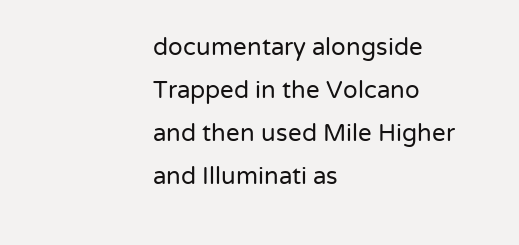documentary alongside Trapped in the Volcano and then used Mile Higher and Illuminati as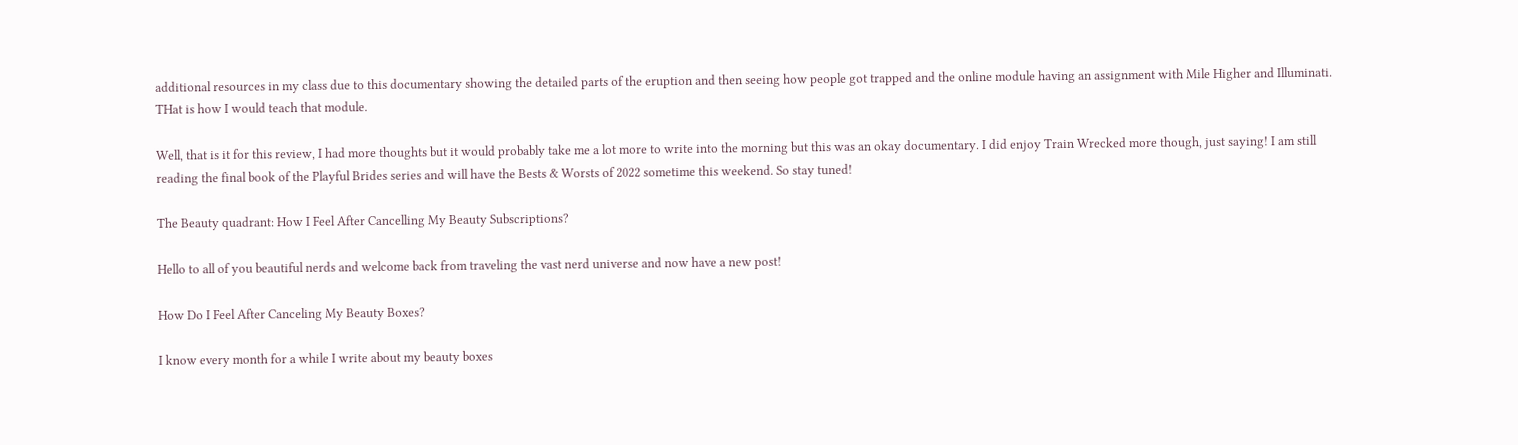additional resources in my class due to this documentary showing the detailed parts of the eruption and then seeing how people got trapped and the online module having an assignment with Mile Higher and Illuminati. THat is how I would teach that module.

Well, that is it for this review, I had more thoughts but it would probably take me a lot more to write into the morning but this was an okay documentary. I did enjoy Train Wrecked more though, just saying! I am still reading the final book of the Playful Brides series and will have the Bests & Worsts of 2022 sometime this weekend. So stay tuned!

The Beauty quadrant: How I Feel After Cancelling My Beauty Subscriptions?

Hello to all of you beautiful nerds and welcome back from traveling the vast nerd universe and now have a new post!

How Do I Feel After Canceling My Beauty Boxes?

I know every month for a while I write about my beauty boxes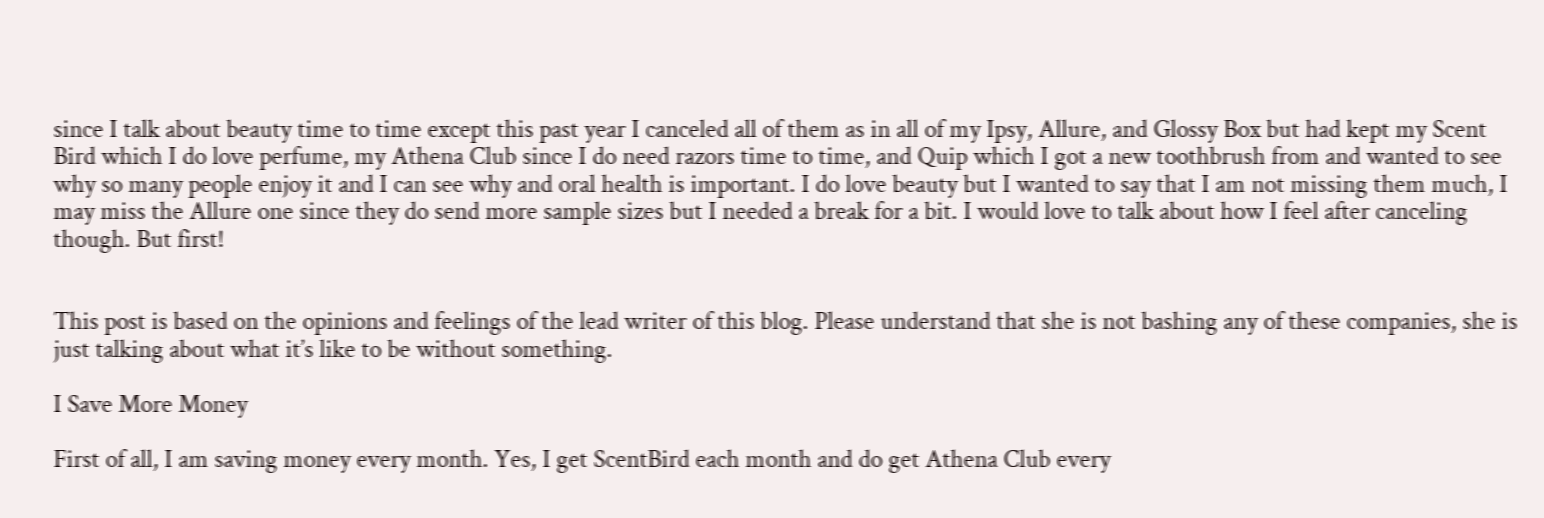since I talk about beauty time to time except this past year I canceled all of them as in all of my Ipsy, Allure, and Glossy Box but had kept my Scent Bird which I do love perfume, my Athena Club since I do need razors time to time, and Quip which I got a new toothbrush from and wanted to see why so many people enjoy it and I can see why and oral health is important. I do love beauty but I wanted to say that I am not missing them much, I may miss the Allure one since they do send more sample sizes but I needed a break for a bit. I would love to talk about how I feel after canceling though. But first!


This post is based on the opinions and feelings of the lead writer of this blog. Please understand that she is not bashing any of these companies, she is just talking about what it’s like to be without something.

I Save More Money

First of all, I am saving money every month. Yes, I get ScentBird each month and do get Athena Club every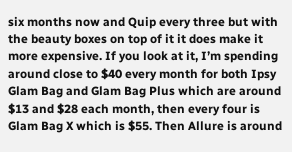six months now and Quip every three but with the beauty boxes on top of it it does make it more expensive. If you look at it, I’m spending around close to $40 every month for both Ipsy Glam Bag and Glam Bag Plus which are around $13 and $28 each month, then every four is Glam Bag X which is $55. Then Allure is around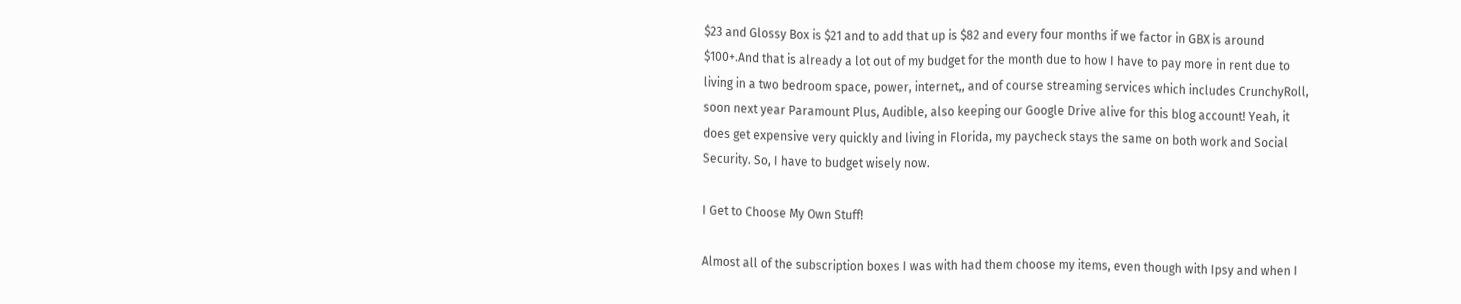$23 and Glossy Box is $21 and to add that up is $82 and every four months if we factor in GBX is around $100+.And that is already a lot out of my budget for the month due to how I have to pay more in rent due to living in a two bedroom space, power, internet,, and of course streaming services which includes CrunchyRoll, soon next year Paramount Plus, Audible, also keeping our Google Drive alive for this blog account! Yeah, it does get expensive very quickly and living in Florida, my paycheck stays the same on both work and Social Security. So, I have to budget wisely now.

I Get to Choose My Own Stuff!

Almost all of the subscription boxes I was with had them choose my items, even though with Ipsy and when I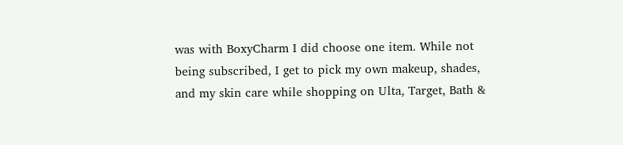was with BoxyCharm I did choose one item. While not being subscribed, I get to pick my own makeup, shades, and my skin care while shopping on Ulta, Target, Bath &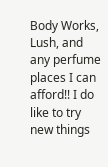Body Works, Lush, and any perfume places I can afford!! I do like to try new things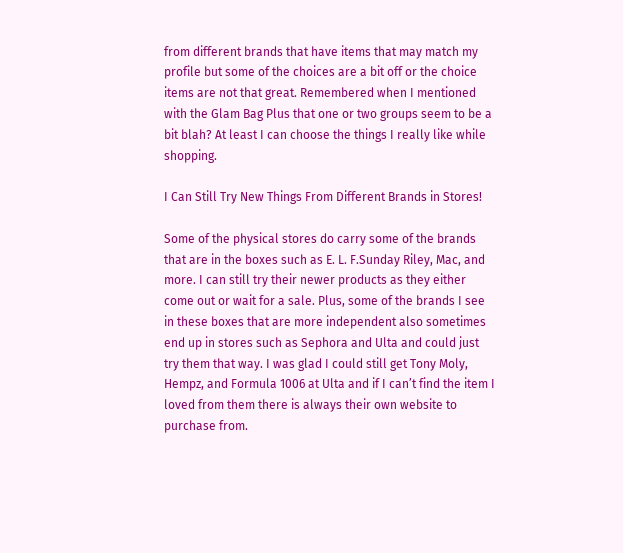from different brands that have items that may match my profile but some of the choices are a bit off or the choice items are not that great. Remembered when I mentioned with the Glam Bag Plus that one or two groups seem to be a bit blah? At least I can choose the things I really like while shopping.

I Can Still Try New Things From Different Brands in Stores!

Some of the physical stores do carry some of the brands that are in the boxes such as E. L. F.Sunday Riley, Mac, and more. I can still try their newer products as they either come out or wait for a sale. Plus, some of the brands I see in these boxes that are more independent also sometimes end up in stores such as Sephora and Ulta and could just try them that way. I was glad I could still get Tony Moly, Hempz, and Formula 1006 at Ulta and if I can’t find the item I loved from them there is always their own website to purchase from.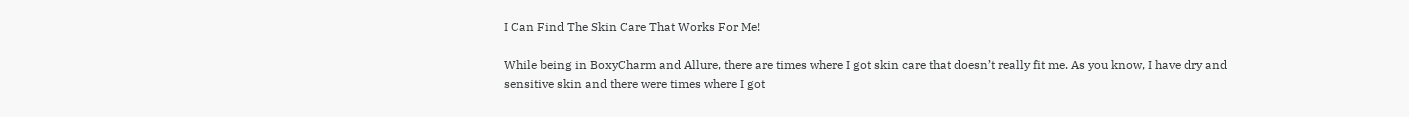I Can Find The Skin Care That Works For Me!

While being in BoxyCharm and Allure, there are times where I got skin care that doesn’t really fit me. As you know, I have dry and sensitive skin and there were times where I got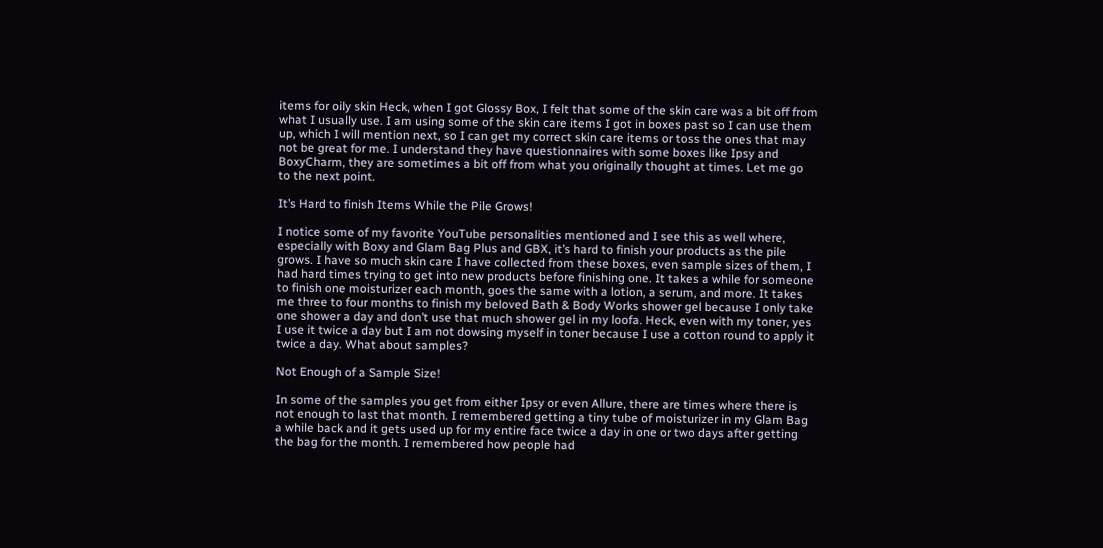items for oily skin Heck, when I got Glossy Box, I felt that some of the skin care was a bit off from what I usually use. I am using some of the skin care items I got in boxes past so I can use them up, which I will mention next, so I can get my correct skin care items or toss the ones that may not be great for me. I understand they have questionnaires with some boxes like Ipsy and BoxyCharm, they are sometimes a bit off from what you originally thought at times. Let me go to the next point.

It’s Hard to finish Items While the Pile Grows!

I notice some of my favorite YouTube personalities mentioned and I see this as well where, especially with Boxy and Glam Bag Plus and GBX, it’s hard to finish your products as the pile grows. I have so much skin care I have collected from these boxes, even sample sizes of them, I had hard times trying to get into new products before finishing one. It takes a while for someone to finish one moisturizer each month, goes the same with a lotion, a serum, and more. It takes me three to four months to finish my beloved Bath & Body Works shower gel because I only take one shower a day and don’t use that much shower gel in my loofa. Heck, even with my toner, yes I use it twice a day but I am not dowsing myself in toner because I use a cotton round to apply it twice a day. What about samples?

Not Enough of a Sample Size!

In some of the samples you get from either Ipsy or even Allure, there are times where there is not enough to last that month. I remembered getting a tiny tube of moisturizer in my Glam Bag a while back and it gets used up for my entire face twice a day in one or two days after getting the bag for the month. I remembered how people had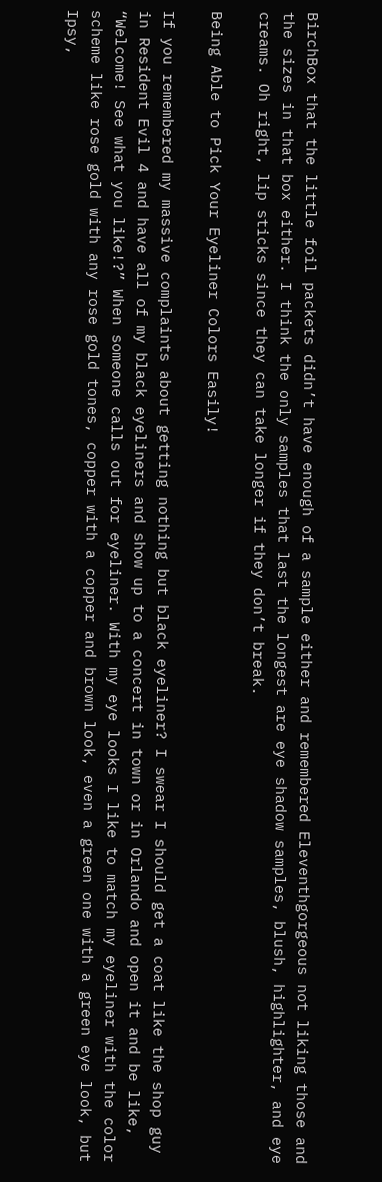BirchBox that the little foil packets didn’t have enough of a sample either and remembered Eleventhgorgeous not liking those and the sizes in that box either. I think the only samples that last the longest are eye shadow samples, blush, highlighter, and eye creams. Oh right, lip sticks since they can take longer if they don’t break.

Being Able to Pick Your Eyeliner Colors Easily!

If you remembered my massive complaints about getting nothing but black eyeliner? I swear I should get a coat like the shop guy in Resident Evil 4 and have all of my black eyeliners and show up to a concert in town or in Orlando and open it and be like, “Welcome! See what you like!?” When someone calls out for eyeliner. With my eye looks I like to match my eyeliner with the color scheme like rose gold with any rose gold tones, copper with a copper and brown look, even a green one with a green eye look, but Ipsy,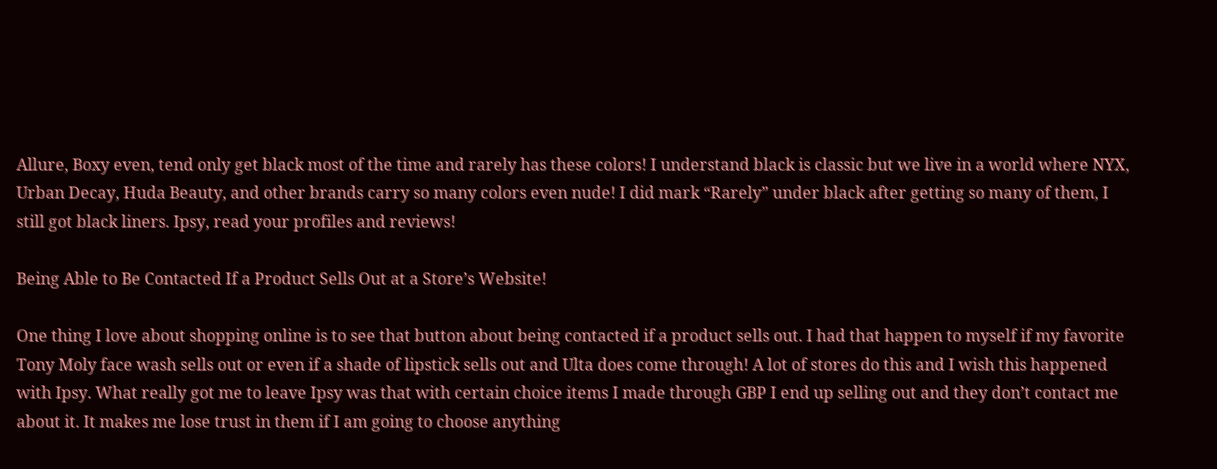Allure, Boxy even, tend only get black most of the time and rarely has these colors! I understand black is classic but we live in a world where NYX, Urban Decay, Huda Beauty, and other brands carry so many colors even nude! I did mark “Rarely” under black after getting so many of them, I still got black liners. Ipsy, read your profiles and reviews!

Being Able to Be Contacted If a Product Sells Out at a Store’s Website!

One thing I love about shopping online is to see that button about being contacted if a product sells out. I had that happen to myself if my favorite Tony Moly face wash sells out or even if a shade of lipstick sells out and Ulta does come through! A lot of stores do this and I wish this happened with Ipsy. What really got me to leave Ipsy was that with certain choice items I made through GBP I end up selling out and they don’t contact me about it. It makes me lose trust in them if I am going to choose anything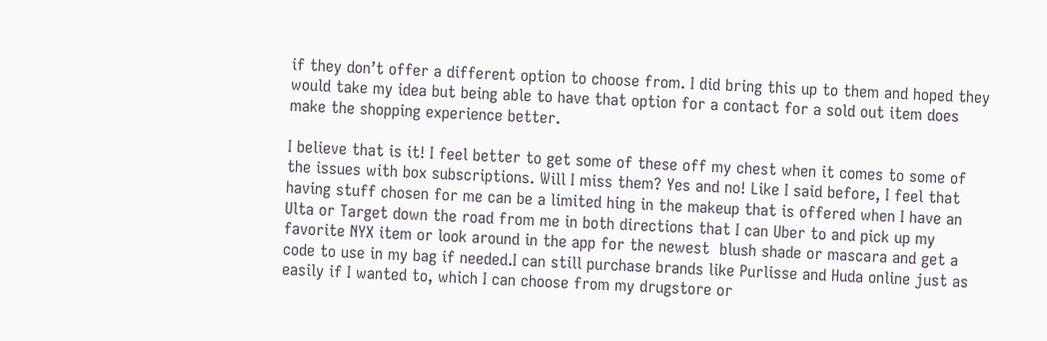if they don’t offer a different option to choose from. I did bring this up to them and hoped they would take my idea but being able to have that option for a contact for a sold out item does make the shopping experience better.

I believe that is it! I feel better to get some of these off my chest when it comes to some of the issues with box subscriptions. Will I miss them? Yes and no! Like I said before, I feel that having stuff chosen for me can be a limited hing in the makeup that is offered when I have an Ulta or Target down the road from me in both directions that I can Uber to and pick up my favorite NYX item or look around in the app for the newest  blush shade or mascara and get a code to use in my bag if needed.I can still purchase brands like Purlisse and Huda online just as easily if I wanted to, which I can choose from my drugstore or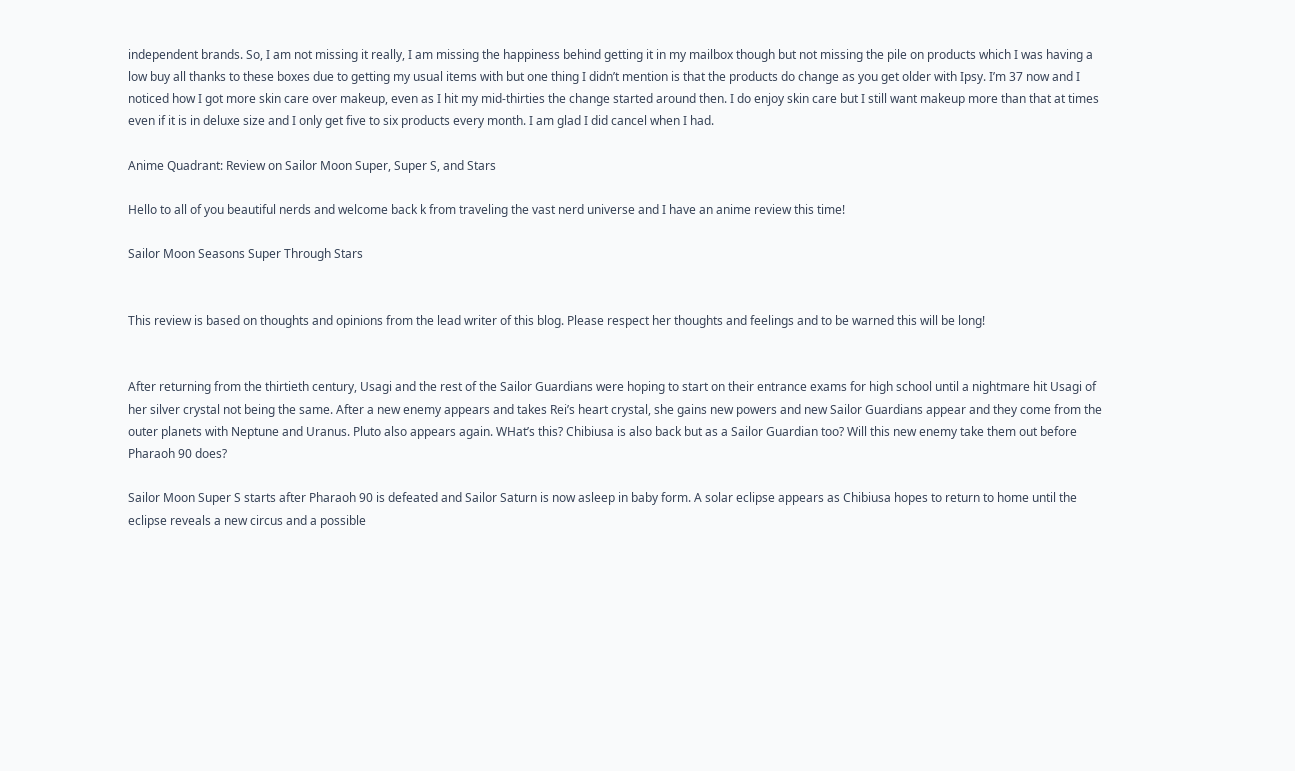independent brands. So, I am not missing it really, I am missing the happiness behind getting it in my mailbox though but not missing the pile on products which I was having a low buy all thanks to these boxes due to getting my usual items with but one thing I didn’t mention is that the products do change as you get older with Ipsy. I’m 37 now and I noticed how I got more skin care over makeup, even as I hit my mid-thirties the change started around then. I do enjoy skin care but I still want makeup more than that at times even if it is in deluxe size and I only get five to six products every month. I am glad I did cancel when I had.

Anime Quadrant: Review on Sailor Moon Super, Super S, and Stars

Hello to all of you beautiful nerds and welcome back k from traveling the vast nerd universe and I have an anime review this time!

Sailor Moon Seasons Super Through Stars


This review is based on thoughts and opinions from the lead writer of this blog. Please respect her thoughts and feelings and to be warned this will be long!


After returning from the thirtieth century, Usagi and the rest of the Sailor Guardians were hoping to start on their entrance exams for high school until a nightmare hit Usagi of her silver crystal not being the same. After a new enemy appears and takes Rei’s heart crystal, she gains new powers and new Sailor Guardians appear and they come from the outer planets with Neptune and Uranus. Pluto also appears again. WHat’s this? Chibiusa is also back but as a Sailor Guardian too? Will this new enemy take them out before Pharaoh 90 does?

Sailor Moon Super S starts after Pharaoh 90 is defeated and Sailor Saturn is now asleep in baby form. A solar eclipse appears as Chibiusa hopes to return to home until the eclipse reveals a new circus and a possible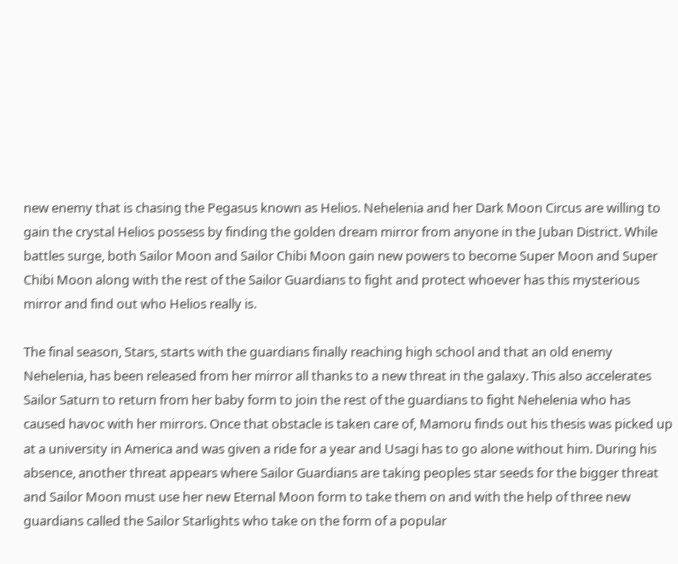new enemy that is chasing the Pegasus known as Helios. Nehelenia and her Dark Moon Circus are willing to gain the crystal Helios possess by finding the golden dream mirror from anyone in the Juban District. While battles surge, both Sailor Moon and Sailor Chibi Moon gain new powers to become Super Moon and Super Chibi Moon along with the rest of the Sailor Guardians to fight and protect whoever has this mysterious mirror and find out who Helios really is.

The final season, Stars, starts with the guardians finally reaching high school and that an old enemy Nehelenia, has been released from her mirror all thanks to a new threat in the galaxy. This also accelerates Sailor Saturn to return from her baby form to join the rest of the guardians to fight Nehelenia who has caused havoc with her mirrors. Once that obstacle is taken care of, Mamoru finds out his thesis was picked up at a university in America and was given a ride for a year and Usagi has to go alone without him. During his absence, another threat appears where Sailor Guardians are taking peoples star seeds for the bigger threat and Sailor Moon must use her new Eternal Moon form to take them on and with the help of three new guardians called the Sailor Starlights who take on the form of a popular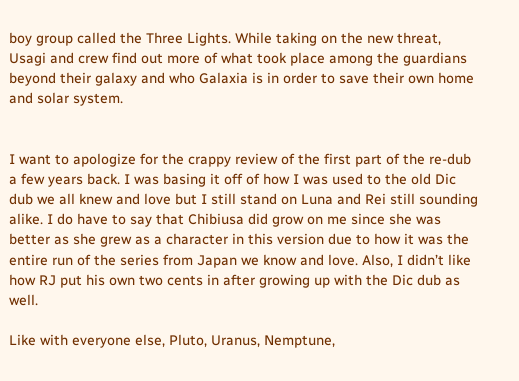boy group called the Three Lights. While taking on the new threat, Usagi and crew find out more of what took place among the guardians beyond their galaxy and who Galaxia is in order to save their own home and solar system.


I want to apologize for the crappy review of the first part of the re-dub a few years back. I was basing it off of how I was used to the old Dic dub we all knew and love but I still stand on Luna and Rei still sounding alike. I do have to say that Chibiusa did grow on me since she was better as she grew as a character in this version due to how it was the entire run of the series from Japan we know and love. Also, I didn’t like how RJ put his own two cents in after growing up with the Dic dub as well.

Like with everyone else, Pluto, Uranus, Nemptune,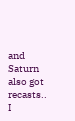and Saturn also got recasts.. I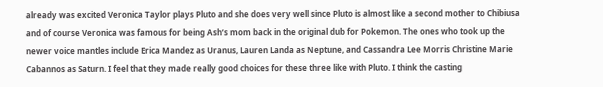already was excited Veronica Taylor plays Pluto and she does very well since Pluto is almost like a second mother to Chibiusa and of course Veronica was famous for being Ash’s mom back in the original dub for Pokemon. The ones who took up the newer voice mantles include Erica Mandez as Uranus, Lauren Landa as Neptune, and Cassandra Lee Morris Christine Marie Cabannos as Saturn. I feel that they made really good choices for these three like with Pluto. I think the casting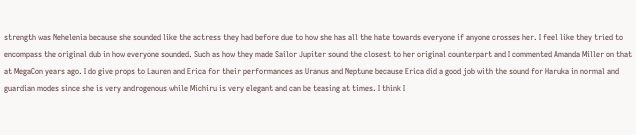strength was Nehelenia because she sounded like the actress they had before due to how she has all the hate towards everyone if anyone crosses her. I feel like they tried to encompass the original dub in how everyone sounded. Such as how they made Sailor Jupiter sound the closest to her original counterpart and I commented Amanda Miller on that at MegaCon years ago. I do give props to Lauren and Erica for their performances as Uranus and Neptune because Erica did a good job with the sound for Haruka in normal and guardian modes since she is very androgenous while Michiru is very elegant and can be teasing at times. I think I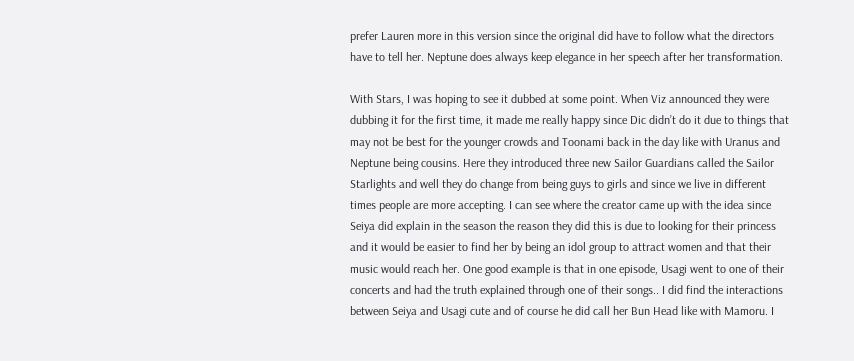prefer Lauren more in this version since the original did have to follow what the directors have to tell her. Neptune does always keep elegance in her speech after her transformation.

With Stars, I was hoping to see it dubbed at some point. When Viz announced they were dubbing it for the first time, it made me really happy since Dic didn’t do it due to things that may not be best for the younger crowds and Toonami back in the day like with Uranus and Neptune being cousins. Here they introduced three new Sailor Guardians called the Sailor Starlights and well they do change from being guys to girls and since we live in different times people are more accepting. I can see where the creator came up with the idea since Seiya did explain in the season the reason they did this is due to looking for their princess and it would be easier to find her by being an idol group to attract women and that their music would reach her. One good example is that in one episode, Usagi went to one of their concerts and had the truth explained through one of their songs.. I did find the interactions between Seiya and Usagi cute and of course he did call her Bun Head like with Mamoru. I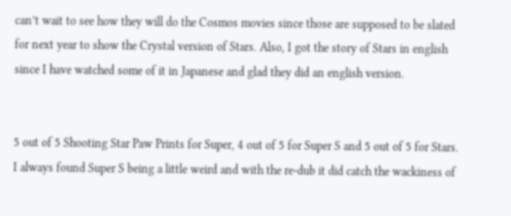can’t wait to see how they will do the Cosmos movies since those are supposed to be slated for next year to show the Crystal version of Stars. Also, I got the story of Stars in english since I have watched some of it in Japanese and glad they did an english version.


5 out of 5 Shooting Star Paw Prints for Super, 4 out of 5 for Super S and 5 out of 5 for Stars. I always found Super S being a little weird and with the re-dub it did catch the wackiness of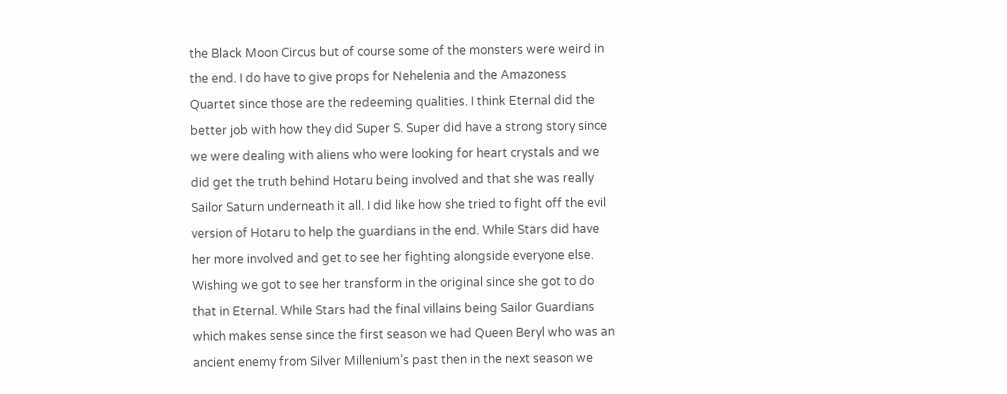the Black Moon Circus but of course some of the monsters were weird in the end. I do have to give props for Nehelenia and the Amazoness Quartet since those are the redeeming qualities. I think Eternal did the better job with how they did Super S. Super did have a strong story since we were dealing with aliens who were looking for heart crystals and we did get the truth behind Hotaru being involved and that she was really Sailor Saturn underneath it all. I did like how she tried to fight off the evil version of Hotaru to help the guardians in the end. While Stars did have her more involved and get to see her fighting alongside everyone else. Wishing we got to see her transform in the original since she got to do that in Eternal. While Stars had the final villains being Sailor Guardians which makes sense since the first season we had Queen Beryl who was an ancient enemy from Silver Millenium’s past then in the next season we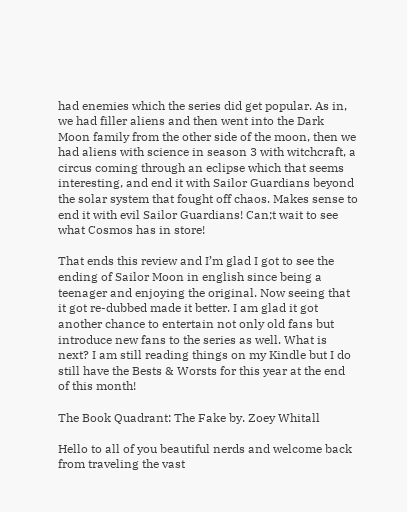had enemies which the series did get popular. As in, we had filler aliens and then went into the Dark Moon family from the other side of the moon, then we had aliens with science in season 3 with witchcraft, a circus coming through an eclipse which that seems interesting, and end it with Sailor Guardians beyond the solar system that fought off chaos. Makes sense to end it with evil Sailor Guardians! Can;t wait to see what Cosmos has in store!

That ends this review and I’m glad I got to see the ending of Sailor Moon in english since being a teenager and enjoying the original. Now seeing that it got re-dubbed made it better. I am glad it got another chance to entertain not only old fans but introduce new fans to the series as well. What is next? I am still reading things on my Kindle but I do still have the Bests & Worsts for this year at the end of this month!

The Book Quadrant: The Fake by. Zoey Whitall

Hello to all of you beautiful nerds and welcome back from traveling the vast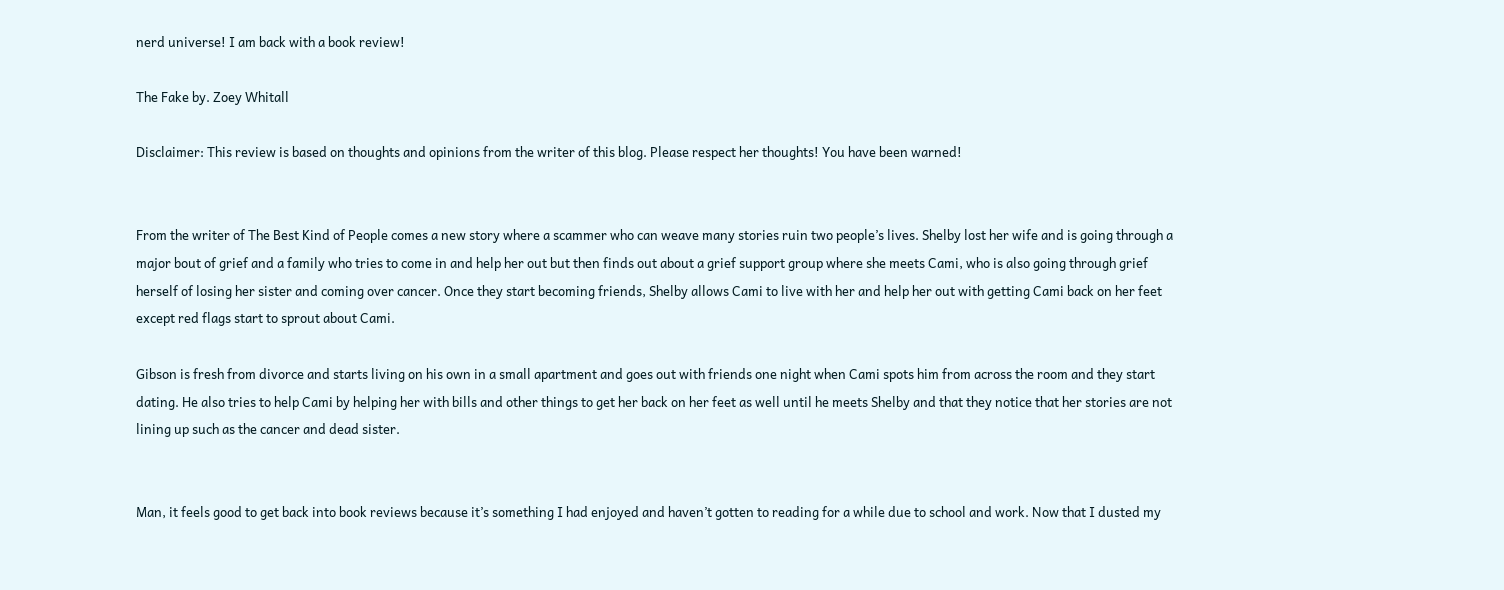nerd universe! I am back with a book review!

The Fake by. Zoey Whitall

Disclaimer: This review is based on thoughts and opinions from the writer of this blog. Please respect her thoughts! You have been warned!


From the writer of The Best Kind of People comes a new story where a scammer who can weave many stories ruin two people’s lives. Shelby lost her wife and is going through a major bout of grief and a family who tries to come in and help her out but then finds out about a grief support group where she meets Cami, who is also going through grief herself of losing her sister and coming over cancer. Once they start becoming friends, Shelby allows Cami to live with her and help her out with getting Cami back on her feet except red flags start to sprout about Cami.

Gibson is fresh from divorce and starts living on his own in a small apartment and goes out with friends one night when Cami spots him from across the room and they start dating. He also tries to help Cami by helping her with bills and other things to get her back on her feet as well until he meets Shelby and that they notice that her stories are not lining up such as the cancer and dead sister.


Man, it feels good to get back into book reviews because it’s something I had enjoyed and haven’t gotten to reading for a while due to school and work. Now that I dusted my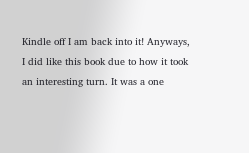Kindle off I am back into it! Anyways, I did like this book due to how it took an interesting turn. It was a one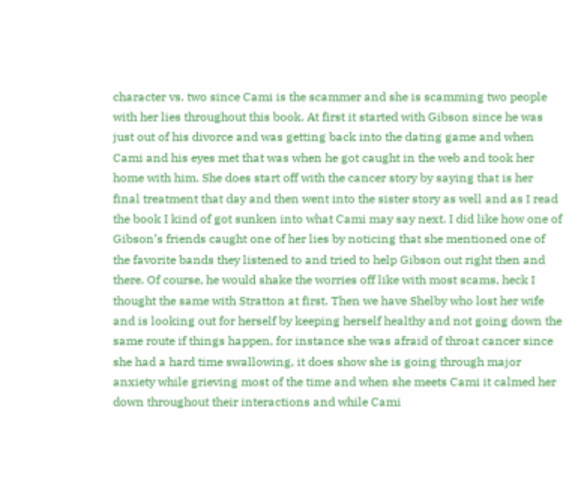character vs. two since Cami is the scammer and she is scamming two people with her lies throughout this book. At first it started with Gibson since he was just out of his divorce and was getting back into the dating game and when Cami and his eyes met that was when he got caught in the web and took her home with him. She does start off with the cancer story by saying that is her final treatment that day and then went into the sister story as well and as I read the book I kind of got sunken into what Cami may say next. I did like how one of Gibson’s friends caught one of her lies by noticing that she mentioned one of the favorite bands they listened to and tried to help Gibson out right then and there. Of course, he would shake the worries off like with most scams, heck I thought the same with Stratton at first. Then we have Shelby who lost her wife and is looking out for herself by keeping herself healthy and not going down the same route if things happen, for instance she was afraid of throat cancer since she had a hard time swallowing, it does show she is going through major anxiety while grieving most of the time and when she meets Cami it calmed her down throughout their interactions and while Cami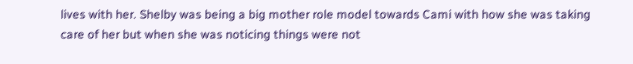lives with her. Shelby was being a big mother role model towards Cami with how she was taking care of her but when she was noticing things were not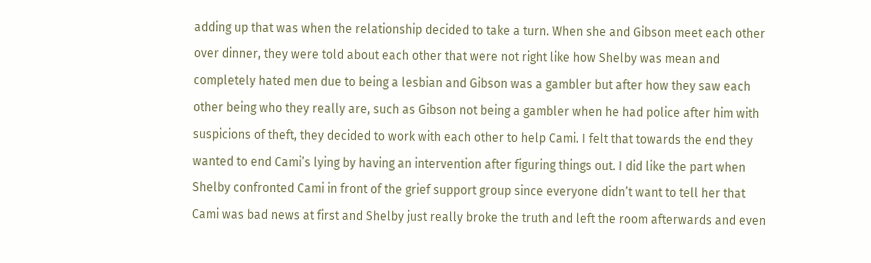adding up that was when the relationship decided to take a turn. When she and Gibson meet each other over dinner, they were told about each other that were not right like how Shelby was mean and completely hated men due to being a lesbian and Gibson was a gambler but after how they saw each other being who they really are, such as Gibson not being a gambler when he had police after him with suspicions of theft, they decided to work with each other to help Cami. I felt that towards the end they wanted to end Cami’s lying by having an intervention after figuring things out. I did like the part when Shelby confronted Cami in front of the grief support group since everyone didn’t want to tell her that Cami was bad news at first and Shelby just really broke the truth and left the room afterwards and even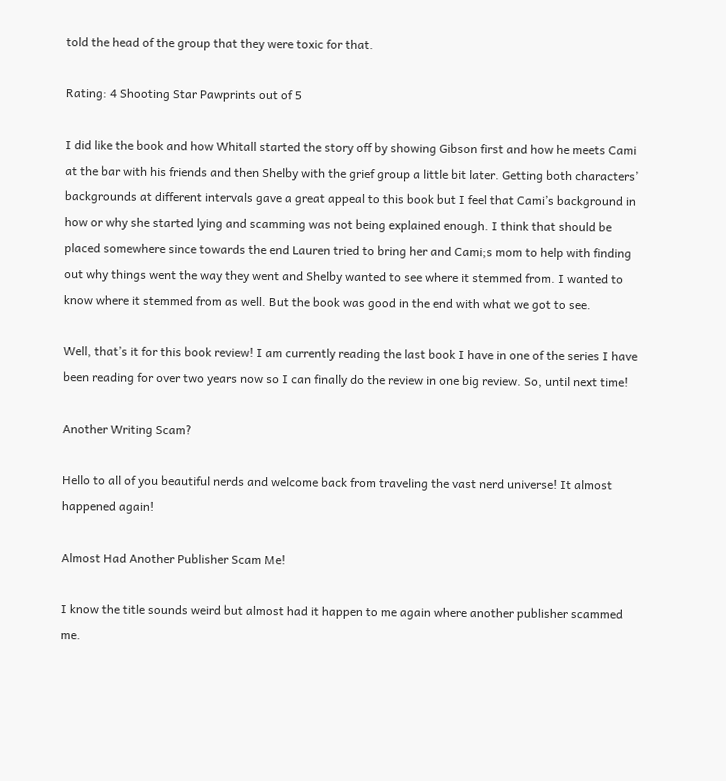told the head of the group that they were toxic for that.

Rating: 4 Shooting Star Pawprints out of 5

I did like the book and how Whitall started the story off by showing Gibson first and how he meets Cami at the bar with his friends and then Shelby with the grief group a little bit later. Getting both characters’ backgrounds at different intervals gave a great appeal to this book but I feel that Cami’s background in how or why she started lying and scamming was not being explained enough. I think that should be placed somewhere since towards the end Lauren tried to bring her and Cami;s mom to help with finding out why things went the way they went and Shelby wanted to see where it stemmed from. I wanted to know where it stemmed from as well. But the book was good in the end with what we got to see.

Well, that’s it for this book review! I am currently reading the last book I have in one of the series I have been reading for over two years now so I can finally do the review in one big review. So, until next time!

Another Writing Scam?

Hello to all of you beautiful nerds and welcome back from traveling the vast nerd universe! It almost happened again!

Almost Had Another Publisher Scam Me!

I know the title sounds weird but almost had it happen to me again where another publisher scammed me.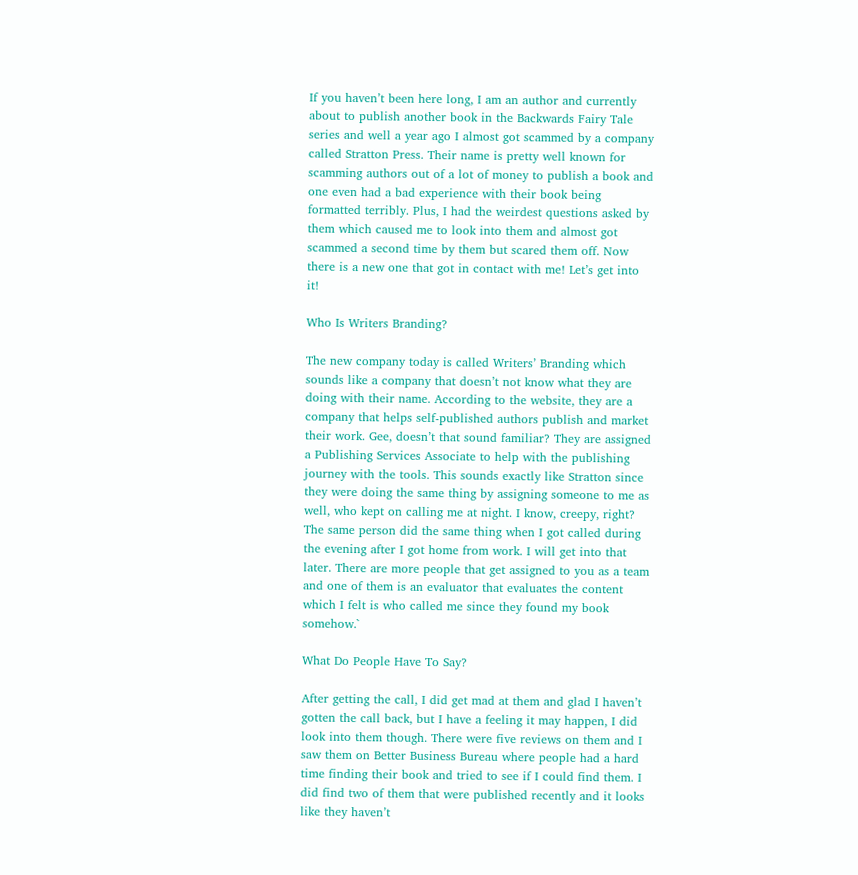If you haven’t been here long, I am an author and currently about to publish another book in the Backwards Fairy Tale series and well a year ago I almost got scammed by a company called Stratton Press. Their name is pretty well known for scamming authors out of a lot of money to publish a book and one even had a bad experience with their book being formatted terribly. Plus, I had the weirdest questions asked by them which caused me to look into them and almost got scammed a second time by them but scared them off. Now there is a new one that got in contact with me! Let’s get into it!

Who Is Writers Branding?

The new company today is called Writers’ Branding which sounds like a company that doesn’t not know what they are doing with their name. According to the website, they are a company that helps self-published authors publish and market their work. Gee, doesn’t that sound familiar? They are assigned a Publishing Services Associate to help with the publishing journey with the tools. This sounds exactly like Stratton since they were doing the same thing by assigning someone to me as well, who kept on calling me at night. I know, creepy, right? The same person did the same thing when I got called during the evening after I got home from work. I will get into that later. There are more people that get assigned to you as a team and one of them is an evaluator that evaluates the content which I felt is who called me since they found my book somehow.`

What Do People Have To Say?

After getting the call, I did get mad at them and glad I haven’t gotten the call back, but I have a feeling it may happen, I did look into them though. There were five reviews on them and I saw them on Better Business Bureau where people had a hard time finding their book and tried to see if I could find them. I did find two of them that were published recently and it looks like they haven’t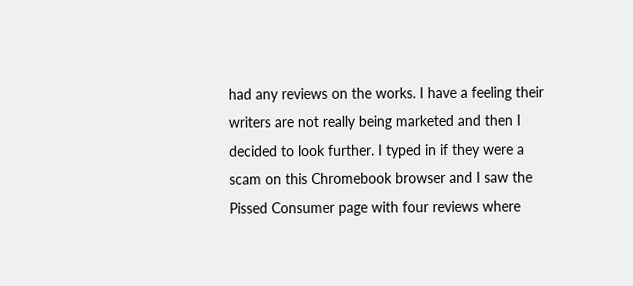had any reviews on the works. I have a feeling their writers are not really being marketed and then I decided to look further. I typed in if they were a scam on this Chromebook browser and I saw the Pissed Consumer page with four reviews where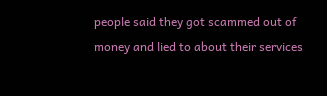people said they got scammed out of money and lied to about their services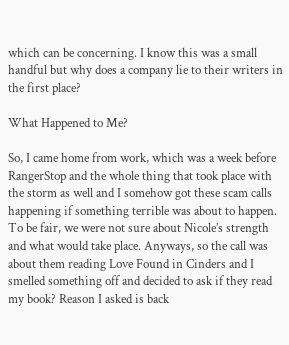which can be concerning. I know this was a small handful but why does a company lie to their writers in the first place?

What Happened to Me?

So, I came home from work, which was a week before RangerStop and the whole thing that took place with the storm as well and I somehow got these scam calls happening if something terrible was about to happen. To be fair, we were not sure about Nicole’s strength and what would take place. Anyways, so the call was about them reading Love Found in Cinders and I smelled something off and decided to ask if they read my book? Reason I asked is back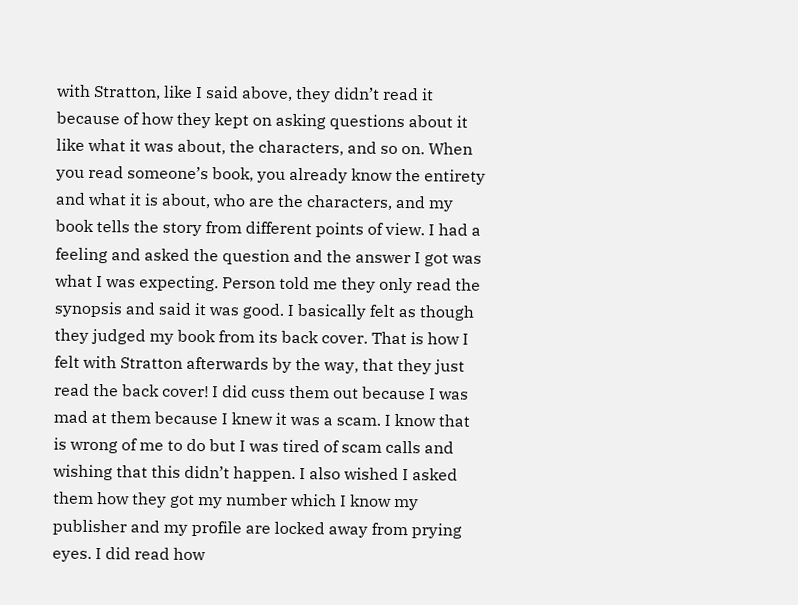with Stratton, like I said above, they didn’t read it because of how they kept on asking questions about it like what it was about, the characters, and so on. When you read someone’s book, you already know the entirety and what it is about, who are the characters, and my book tells the story from different points of view. I had a feeling and asked the question and the answer I got was what I was expecting. Person told me they only read the synopsis and said it was good. I basically felt as though they judged my book from its back cover. That is how I felt with Stratton afterwards by the way, that they just read the back cover! I did cuss them out because I was mad at them because I knew it was a scam. I know that is wrong of me to do but I was tired of scam calls and wishing that this didn’t happen. I also wished I asked them how they got my number which I know my publisher and my profile are locked away from prying eyes. I did read how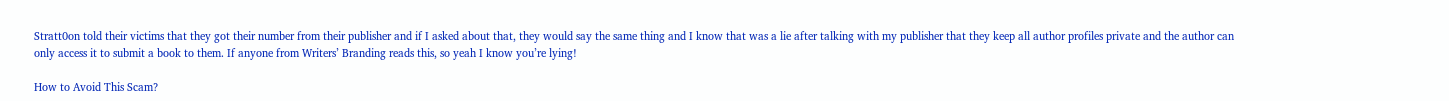Stratt0on told their victims that they got their number from their publisher and if I asked about that, they would say the same thing and I know that was a lie after talking with my publisher that they keep all author profiles private and the author can only access it to submit a book to them. If anyone from Writers’ Branding reads this, so yeah I know you’re lying!

How to Avoid This Scam?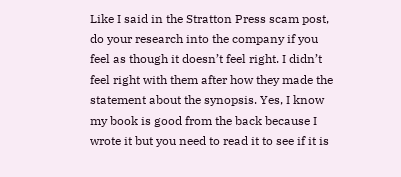Like I said in the Stratton Press scam post, do your research into the company if you feel as though it doesn’t feel right. I didn’t feel right with them after how they made the statement about the synopsis. Yes, I know my book is good from the back because I wrote it but you need to read it to see if it is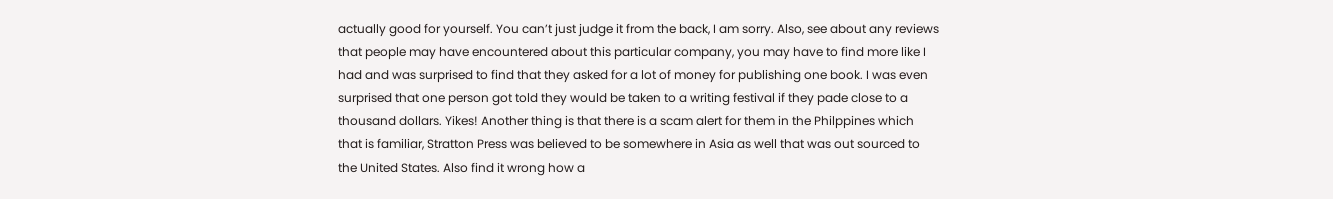actually good for yourself. You can’t just judge it from the back, I am sorry. Also, see about any reviews that people may have encountered about this particular company, you may have to find more like I had and was surprised to find that they asked for a lot of money for publishing one book. I was even surprised that one person got told they would be taken to a writing festival if they pade close to a thousand dollars. Yikes! Another thing is that there is a scam alert for them in the Philppines which that is familiar, Stratton Press was believed to be somewhere in Asia as well that was out sourced to the United States. Also find it wrong how a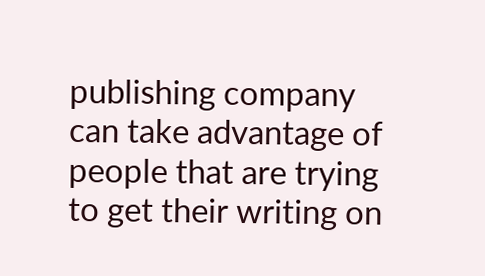publishing company can take advantage of people that are trying to get their writing on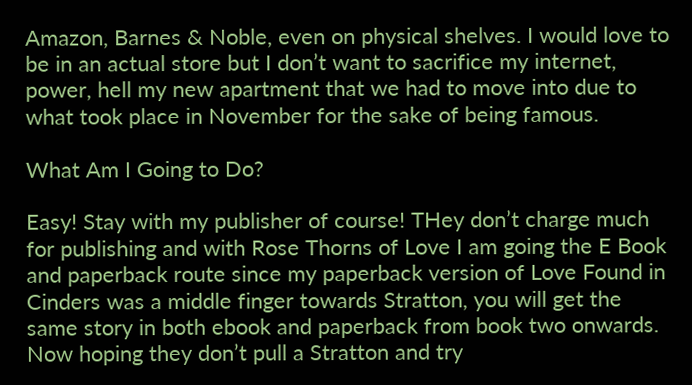Amazon, Barnes & Noble, even on physical shelves. I would love to be in an actual store but I don’t want to sacrifice my internet, power, hell my new apartment that we had to move into due to what took place in November for the sake of being famous.

What Am I Going to Do?

Easy! Stay with my publisher of course! THey don’t charge much for publishing and with Rose Thorns of Love I am going the E Book and paperback route since my paperback version of Love Found in Cinders was a middle finger towards Stratton, you will get the same story in both ebook and paperback from book two onwards. Now hoping they don’t pull a Stratton and try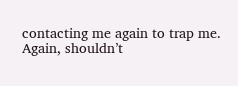contacting me again to trap me. Again, shouldn’t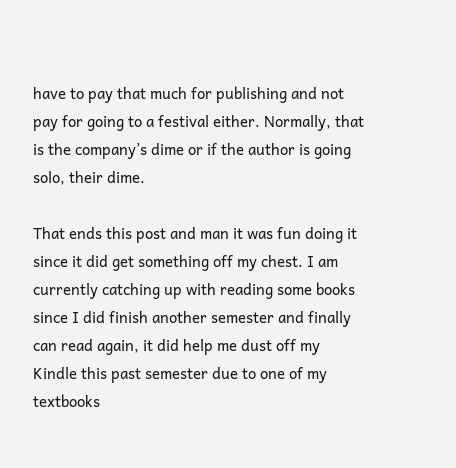have to pay that much for publishing and not pay for going to a festival either. Normally, that is the company’s dime or if the author is going solo, their dime.

That ends this post and man it was fun doing it since it did get something off my chest. I am currently catching up with reading some books since I did finish another semester and finally can read again, it did help me dust off my Kindle this past semester due to one of my textbooks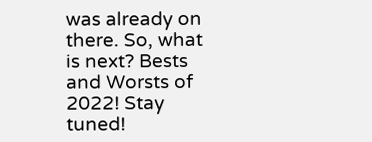was already on there. So, what is next? Bests and Worsts of 2022! Stay tuned!